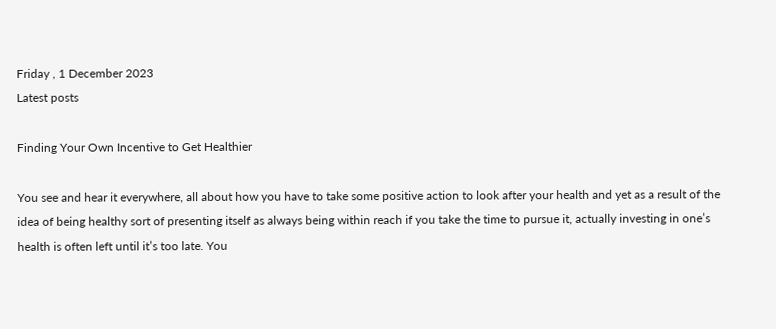Friday , 1 December 2023
Latest posts

Finding Your Own Incentive to Get Healthier

You see and hear it everywhere, all about how you have to take some positive action to look after your health and yet as a result of the idea of being healthy sort of presenting itself as always being within reach if you take the time to pursue it, actually investing in one’s health is often left until it’s too late. You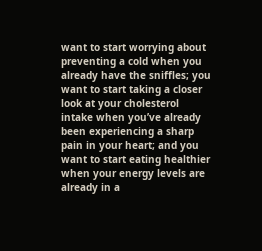want to start worrying about preventing a cold when you already have the sniffles; you want to start taking a closer look at your cholesterol intake when you’ve already been experiencing a sharp pain in your heart; and you want to start eating healthier when your energy levels are already in a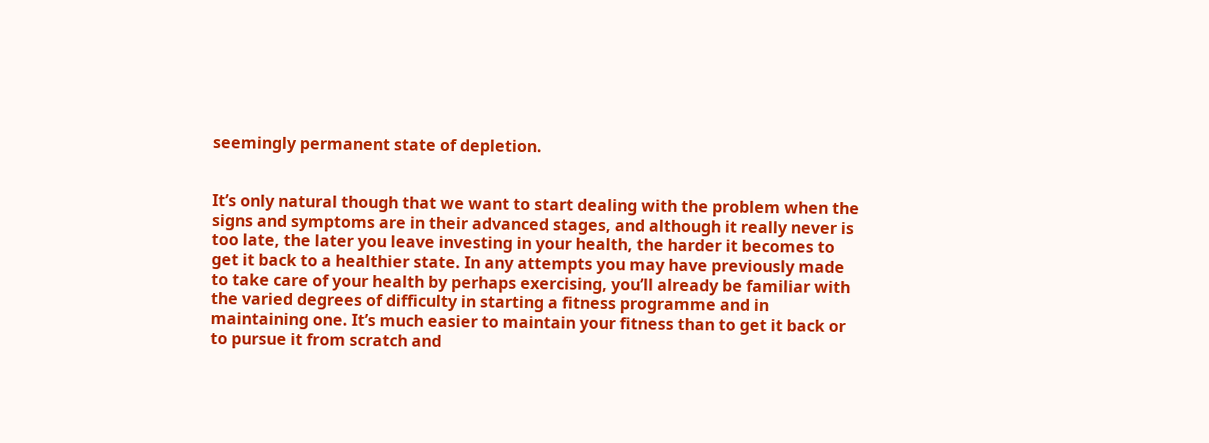seemingly permanent state of depletion.


It’s only natural though that we want to start dealing with the problem when the signs and symptoms are in their advanced stages, and although it really never is too late, the later you leave investing in your health, the harder it becomes to get it back to a healthier state. In any attempts you may have previously made to take care of your health by perhaps exercising, you’ll already be familiar with the varied degrees of difficulty in starting a fitness programme and in maintaining one. It’s much easier to maintain your fitness than to get it back or to pursue it from scratch and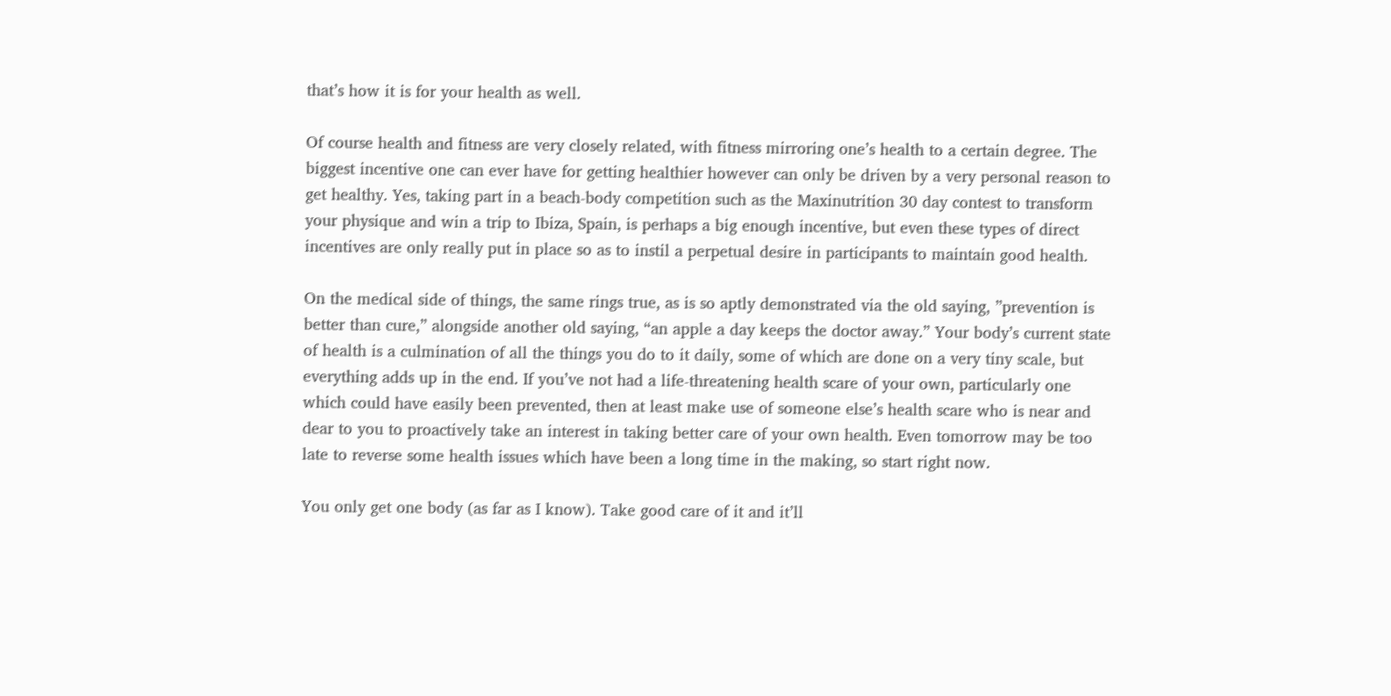that’s how it is for your health as well.

Of course health and fitness are very closely related, with fitness mirroring one’s health to a certain degree. The biggest incentive one can ever have for getting healthier however can only be driven by a very personal reason to get healthy. Yes, taking part in a beach-body competition such as the Maxinutrition 30 day contest to transform your physique and win a trip to Ibiza, Spain, is perhaps a big enough incentive, but even these types of direct incentives are only really put in place so as to instil a perpetual desire in participants to maintain good health.

On the medical side of things, the same rings true, as is so aptly demonstrated via the old saying, ”prevention is better than cure,” alongside another old saying, “an apple a day keeps the doctor away.” Your body’s current state of health is a culmination of all the things you do to it daily, some of which are done on a very tiny scale, but everything adds up in the end. If you’ve not had a life-threatening health scare of your own, particularly one which could have easily been prevented, then at least make use of someone else’s health scare who is near and dear to you to proactively take an interest in taking better care of your own health. Even tomorrow may be too late to reverse some health issues which have been a long time in the making, so start right now.

You only get one body (as far as I know). Take good care of it and it’ll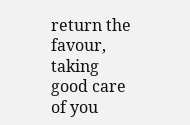return the favour, taking good care of you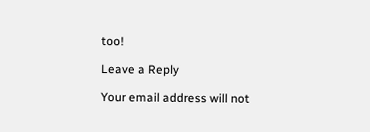too!

Leave a Reply

Your email address will not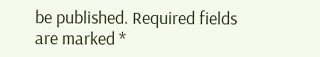be published. Required fields are marked *